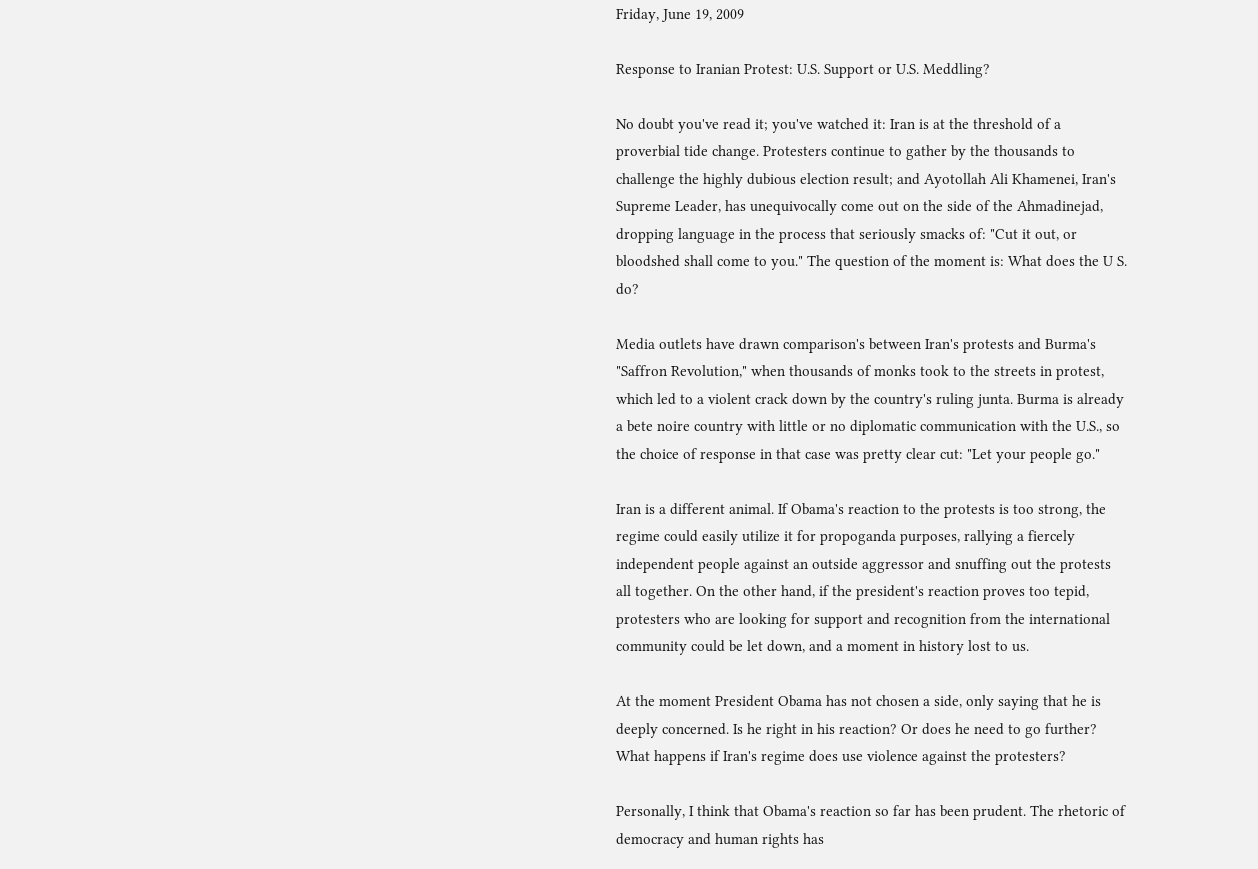Friday, June 19, 2009

Response to Iranian Protest: U.S. Support or U.S. Meddling?

No doubt you've read it; you've watched it: Iran is at the threshold of a proverbial tide change. Protesters continue to gather by the thousands to challenge the highly dubious election result; and Ayotollah Ali Khamenei, Iran's Supreme Leader, has unequivocally come out on the side of the Ahmadinejad, dropping language in the process that seriously smacks of: "Cut it out, or bloodshed shall come to you." The question of the moment is: What does the U S. do?

Media outlets have drawn comparison's between Iran's protests and Burma's "Saffron Revolution," when thousands of monks took to the streets in protest, which led to a violent crack down by the country's ruling junta. Burma is already a bete noire country with little or no diplomatic communication with the U.S., so the choice of response in that case was pretty clear cut: "Let your people go."

Iran is a different animal. If Obama's reaction to the protests is too strong, the regime could easily utilize it for propoganda purposes, rallying a fiercely independent people against an outside aggressor and snuffing out the protests all together. On the other hand, if the president's reaction proves too tepid, protesters who are looking for support and recognition from the international community could be let down, and a moment in history lost to us.

At the moment President Obama has not chosen a side, only saying that he is deeply concerned. Is he right in his reaction? Or does he need to go further? What happens if Iran's regime does use violence against the protesters?

Personally, I think that Obama's reaction so far has been prudent. The rhetoric of democracy and human rights has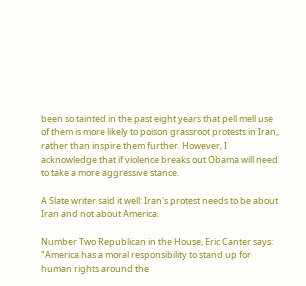been so tainted in the past eight years that pell mell use of them is more likely to poison grassroot protests in Iran, rather than inspire them further. However, I acknowledge that if violence breaks out Obama will need to take a more aggressive stance.

A Slate writer said it well: Iran's protest needs to be about Iran and not about America.

Number Two Republican in the House, Eric Canter says: "America has a moral responsibility to stand up for human rights around the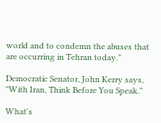world and to condemn the abuses that are occurring in Tehran today."

Democratic Senator, John Kerry says, "With Iran, Think Before You Speak."

What's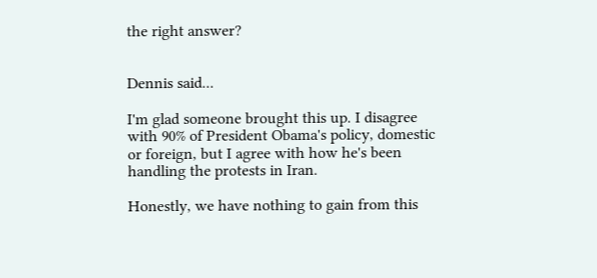the right answer?


Dennis said...

I'm glad someone brought this up. I disagree with 90% of President Obama's policy, domestic or foreign, but I agree with how he's been handling the protests in Iran.

Honestly, we have nothing to gain from this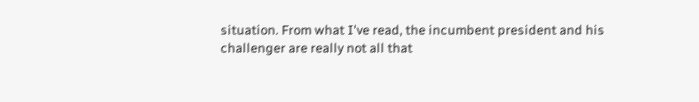situation. From what I've read, the incumbent president and his challenger are really not all that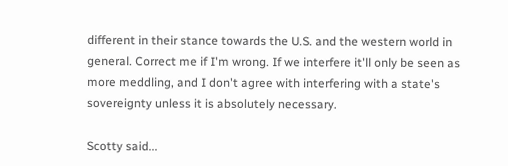different in their stance towards the U.S. and the western world in general. Correct me if I'm wrong. If we interfere it'll only be seen as more meddling, and I don't agree with interfering with a state's sovereignty unless it is absolutely necessary.

Scotty said...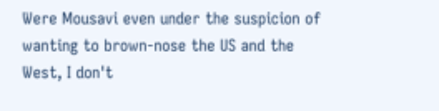Were Mousavi even under the suspicion of wanting to brown-nose the US and the West, I don't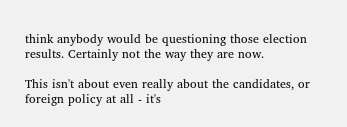think anybody would be questioning those election results. Certainly not the way they are now.

This isn't about even really about the candidates, or foreign policy at all - it's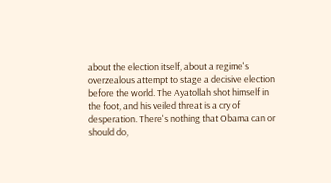about the election itself, about a regime's overzealous attempt to stage a decisive election before the world. The Ayatollah shot himself in the foot, and his veiled threat is a cry of desperation. There's nothing that Obama can or should do,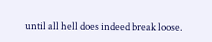until all hell does indeed break loose.